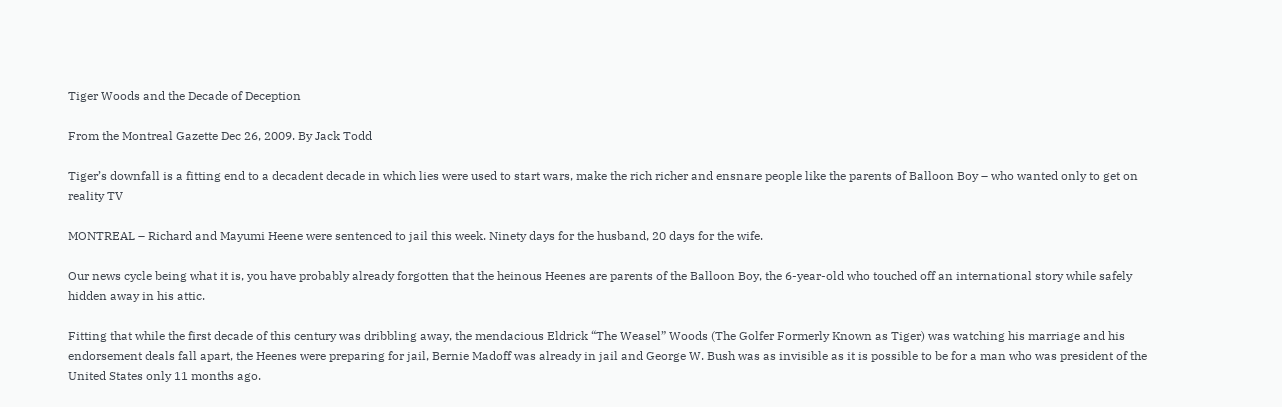Tiger Woods and the Decade of Deception

From the Montreal Gazette Dec 26, 2009. By Jack Todd

Tiger’s downfall is a fitting end to a decadent decade in which lies were used to start wars, make the rich richer and ensnare people like the parents of Balloon Boy – who wanted only to get on reality TV

MONTREAL – Richard and Mayumi Heene were sentenced to jail this week. Ninety days for the husband, 20 days for the wife.

Our news cycle being what it is, you have probably already forgotten that the heinous Heenes are parents of the Balloon Boy, the 6-year-old who touched off an international story while safely hidden away in his attic.

Fitting that while the first decade of this century was dribbling away, the mendacious Eldrick “The Weasel” Woods (The Golfer Formerly Known as Tiger) was watching his marriage and his endorsement deals fall apart, the Heenes were preparing for jail, Bernie Madoff was already in jail and George W. Bush was as invisible as it is possible to be for a man who was president of the United States only 11 months ago.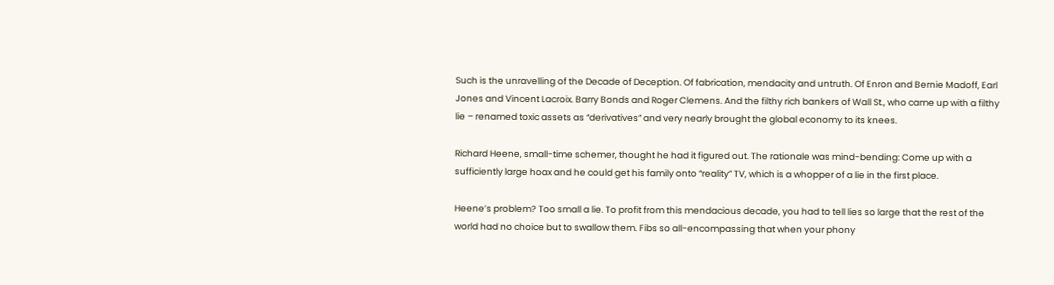Such is the unravelling of the Decade of Deception. Of fabrication, mendacity and untruth. Of Enron and Bernie Madoff, Earl Jones and Vincent Lacroix. Barry Bonds and Roger Clemens. And the filthy rich bankers of Wall St., who came up with a filthy lie – renamed toxic assets as “derivatives” and very nearly brought the global economy to its knees.

Richard Heene, small-time schemer, thought he had it figured out. The rationale was mind-bending: Come up with a sufficiently large hoax and he could get his family onto “reality” TV, which is a whopper of a lie in the first place.

Heene’s problem? Too small a lie. To profit from this mendacious decade, you had to tell lies so large that the rest of the world had no choice but to swallow them. Fibs so all-encompassing that when your phony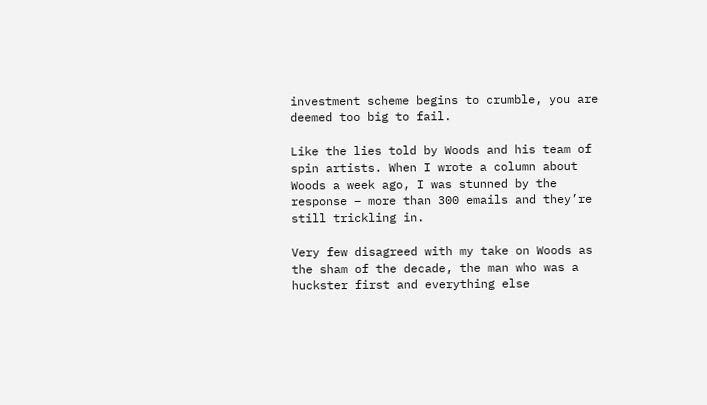investment scheme begins to crumble, you are deemed too big to fail.

Like the lies told by Woods and his team of spin artists. When I wrote a column about Woods a week ago, I was stunned by the response – more than 300 emails and they’re still trickling in.

Very few disagreed with my take on Woods as the sham of the decade, the man who was a huckster first and everything else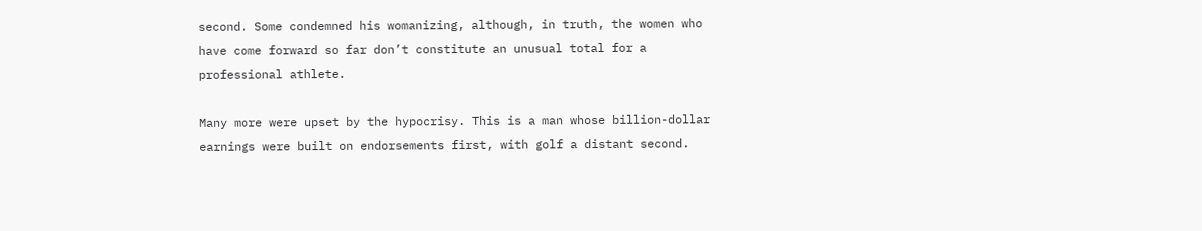second. Some condemned his womanizing, although, in truth, the women who have come forward so far don’t constitute an unusual total for a professional athlete.

Many more were upset by the hypocrisy. This is a man whose billion-dollar earnings were built on endorsements first, with golf a distant second.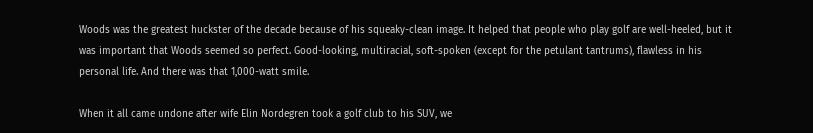Woods was the greatest huckster of the decade because of his squeaky-clean image. It helped that people who play golf are well-heeled, but it was important that Woods seemed so perfect. Good-looking, multiracial, soft-spoken (except for the petulant tantrums), flawless in his personal life. And there was that 1,000-watt smile.

When it all came undone after wife Elin Nordegren took a golf club to his SUV, we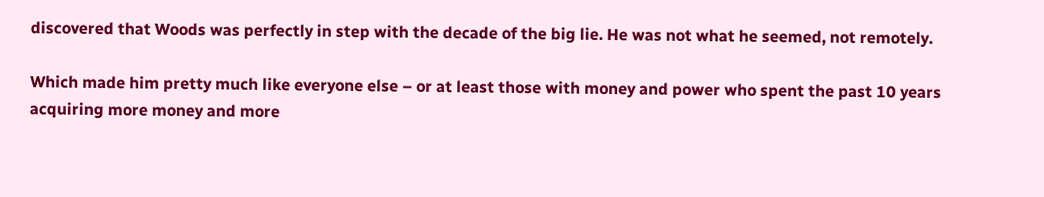discovered that Woods was perfectly in step with the decade of the big lie. He was not what he seemed, not remotely.

Which made him pretty much like everyone else – or at least those with money and power who spent the past 10 years acquiring more money and more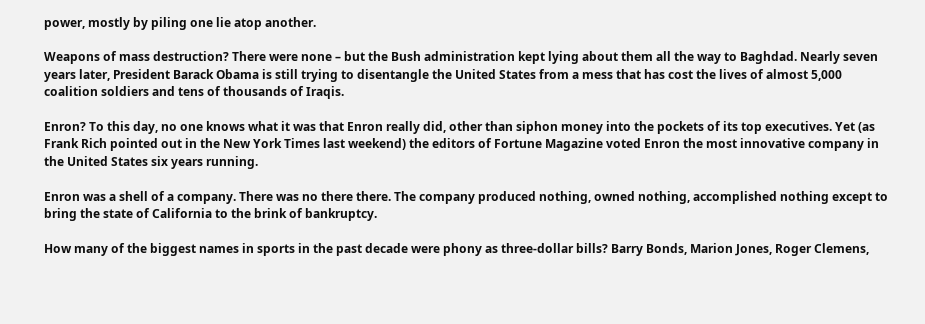power, mostly by piling one lie atop another.

Weapons of mass destruction? There were none – but the Bush administration kept lying about them all the way to Baghdad. Nearly seven years later, President Barack Obama is still trying to disentangle the United States from a mess that has cost the lives of almost 5,000 coalition soldiers and tens of thousands of Iraqis.

Enron? To this day, no one knows what it was that Enron really did, other than siphon money into the pockets of its top executives. Yet (as Frank Rich pointed out in the New York Times last weekend) the editors of Fortune Magazine voted Enron the most innovative company in the United States six years running.

Enron was a shell of a company. There was no there there. The company produced nothing, owned nothing, accomplished nothing except to bring the state of California to the brink of bankruptcy.

How many of the biggest names in sports in the past decade were phony as three-dollar bills? Barry Bonds, Marion Jones, Roger Clemens,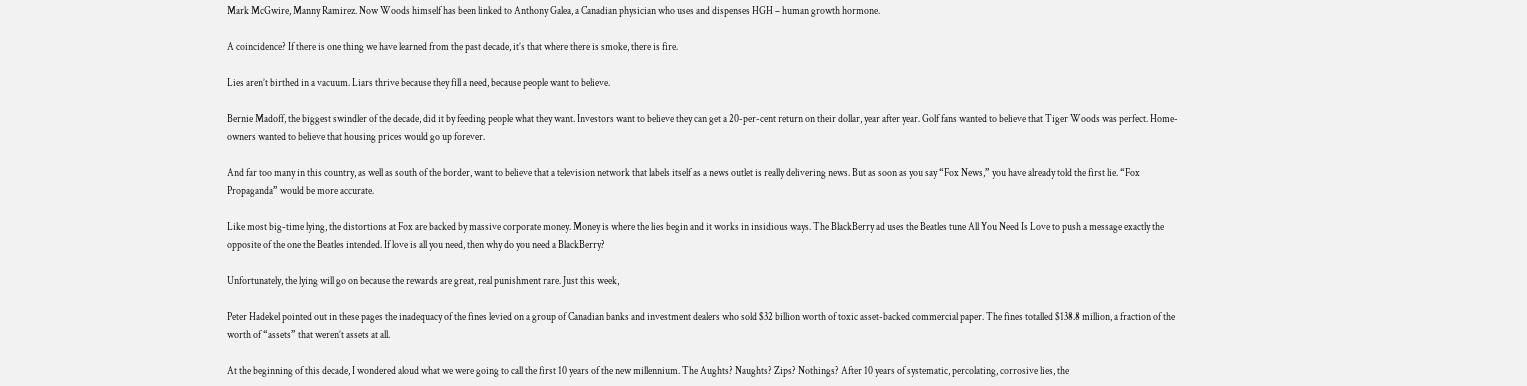Mark McGwire, Manny Ramirez. Now Woods himself has been linked to Anthony Galea, a Canadian physician who uses and dispenses HGH – human growth hormone.

A coincidence? If there is one thing we have learned from the past decade, it’s that where there is smoke, there is fire.

Lies aren’t birthed in a vacuum. Liars thrive because they fill a need, because people want to believe.

Bernie Madoff, the biggest swindler of the decade, did it by feeding people what they want. Investors want to believe they can get a 20-per-cent return on their dollar, year after year. Golf fans wanted to believe that Tiger Woods was perfect. Home-owners wanted to believe that housing prices would go up forever.

And far too many in this country, as well as south of the border, want to believe that a television network that labels itself as a news outlet is really delivering news. But as soon as you say “Fox News,” you have already told the first lie. “Fox Propaganda” would be more accurate.

Like most big-time lying, the distortions at Fox are backed by massive corporate money. Money is where the lies begin and it works in insidious ways. The BlackBerry ad uses the Beatles tune All You Need Is Love to push a message exactly the opposite of the one the Beatles intended. If love is all you need, then why do you need a BlackBerry?

Unfortunately, the lying will go on because the rewards are great, real punishment rare. Just this week,

Peter Hadekel pointed out in these pages the inadequacy of the fines levied on a group of Canadian banks and investment dealers who sold $32 billion worth of toxic asset-backed commercial paper. The fines totalled $138.8 million, a fraction of the worth of “assets” that weren’t assets at all.

At the beginning of this decade, I wondered aloud what we were going to call the first 10 years of the new millennium. The Aughts? Naughts? Zips? Nothings? After 10 years of systematic, percolating, corrosive lies, the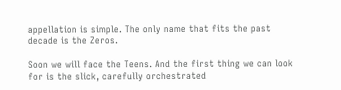appellation is simple. The only name that fits the past decade is the Zeros.

Soon we will face the Teens. And the first thing we can look for is the slick, carefully orchestrated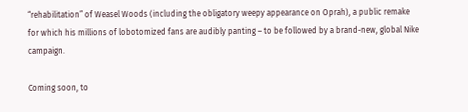“rehabilitation” of Weasel Woods (including the obligatory weepy appearance on Oprah), a public remake for which his millions of lobotomized fans are audibly panting – to be followed by a brand-new, global Nike campaign.

Coming soon, to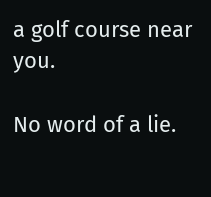a golf course near you.

No word of a lie.